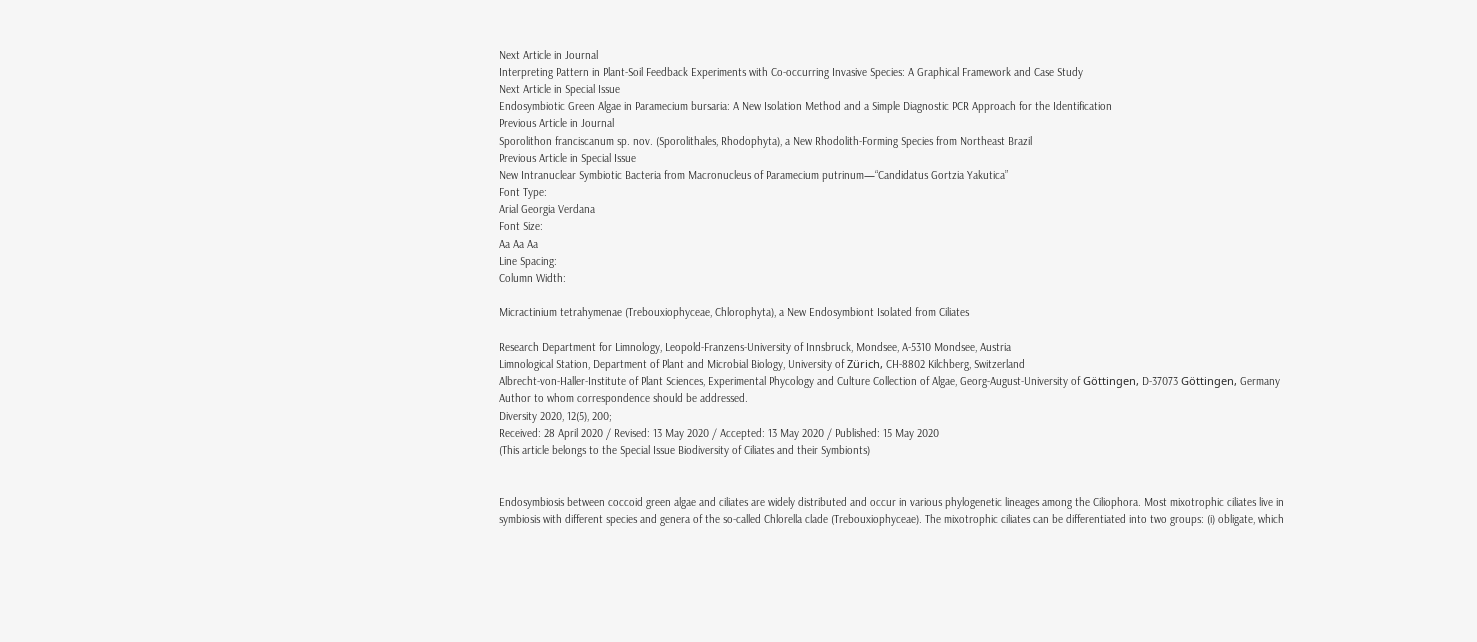Next Article in Journal
Interpreting Pattern in Plant-Soil Feedback Experiments with Co-occurring Invasive Species: A Graphical Framework and Case Study
Next Article in Special Issue
Endosymbiotic Green Algae in Paramecium bursaria: A New Isolation Method and a Simple Diagnostic PCR Approach for the Identification
Previous Article in Journal
Sporolithon franciscanum sp. nov. (Sporolithales, Rhodophyta), a New Rhodolith-Forming Species from Northeast Brazil
Previous Article in Special Issue
New Intranuclear Symbiotic Bacteria from Macronucleus of Paramecium putrinum—“Candidatus Gortzia Yakutica”
Font Type:
Arial Georgia Verdana
Font Size:
Aa Aa Aa
Line Spacing:
Column Width:

Micractinium tetrahymenae (Trebouxiophyceae, Chlorophyta), a New Endosymbiont Isolated from Ciliates

Research Department for Limnology, Leopold-Franzens-University of Innsbruck, Mondsee, A-5310 Mondsee, Austria
Limnological Station, Department of Plant and Microbial Biology, University of Zürich, CH-8802 Kilchberg, Switzerland
Albrecht-von-Haller-Institute of Plant Sciences, Experimental Phycology and Culture Collection of Algae, Georg-August-University of Göttingen, D-37073 Göttingen, Germany
Author to whom correspondence should be addressed.
Diversity 2020, 12(5), 200;
Received: 28 April 2020 / Revised: 13 May 2020 / Accepted: 13 May 2020 / Published: 15 May 2020
(This article belongs to the Special Issue Biodiversity of Ciliates and their Symbionts)


Endosymbiosis between coccoid green algae and ciliates are widely distributed and occur in various phylogenetic lineages among the Ciliophora. Most mixotrophic ciliates live in symbiosis with different species and genera of the so-called Chlorella clade (Trebouxiophyceae). The mixotrophic ciliates can be differentiated into two groups: (i) obligate, which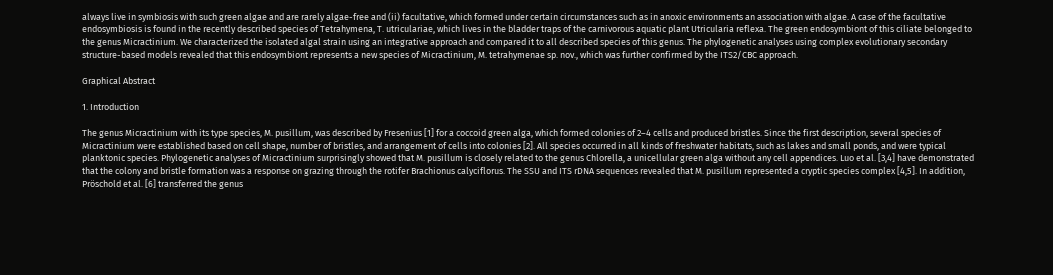always live in symbiosis with such green algae and are rarely algae-free and (ii) facultative, which formed under certain circumstances such as in anoxic environments an association with algae. A case of the facultative endosymbiosis is found in the recently described species of Tetrahymena, T. utriculariae, which lives in the bladder traps of the carnivorous aquatic plant Utricularia reflexa. The green endosymbiont of this ciliate belonged to the genus Micractinium. We characterized the isolated algal strain using an integrative approach and compared it to all described species of this genus. The phylogenetic analyses using complex evolutionary secondary structure-based models revealed that this endosymbiont represents a new species of Micractinium, M. tetrahymenae sp. nov., which was further confirmed by the ITS2/CBC approach.

Graphical Abstract

1. Introduction

The genus Micractinium with its type species, M. pusillum, was described by Fresenius [1] for a coccoid green alga, which formed colonies of 2–4 cells and produced bristles. Since the first description, several species of Micractinium were established based on cell shape, number of bristles, and arrangement of cells into colonies [2]. All species occurred in all kinds of freshwater habitats, such as lakes and small ponds, and were typical planktonic species. Phylogenetic analyses of Micractinium surprisingly showed that M. pusillum is closely related to the genus Chlorella, a unicellular green alga without any cell appendices. Luo et al. [3,4] have demonstrated that the colony and bristle formation was a response on grazing through the rotifer Brachionus calyciflorus. The SSU and ITS rDNA sequences revealed that M. pusillum represented a cryptic species complex [4,5]. In addition, Pröschold et al. [6] transferred the genus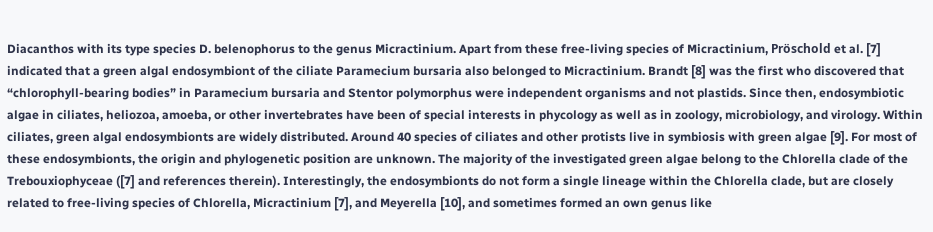Diacanthos with its type species D. belenophorus to the genus Micractinium. Apart from these free-living species of Micractinium, Pröschold et al. [7] indicated that a green algal endosymbiont of the ciliate Paramecium bursaria also belonged to Micractinium. Brandt [8] was the first who discovered that “chlorophyll-bearing bodies” in Paramecium bursaria and Stentor polymorphus were independent organisms and not plastids. Since then, endosymbiotic algae in ciliates, heliozoa, amoeba, or other invertebrates have been of special interests in phycology as well as in zoology, microbiology, and virology. Within ciliates, green algal endosymbionts are widely distributed. Around 40 species of ciliates and other protists live in symbiosis with green algae [9]. For most of these endosymbionts, the origin and phylogenetic position are unknown. The majority of the investigated green algae belong to the Chlorella clade of the Trebouxiophyceae ([7] and references therein). Interestingly, the endosymbionts do not form a single lineage within the Chlorella clade, but are closely related to free-living species of Chlorella, Micractinium [7], and Meyerella [10], and sometimes formed an own genus like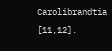Carolibrandtia [11,12].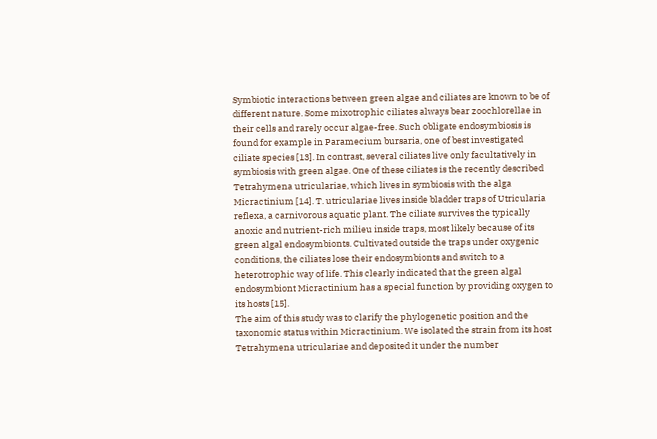Symbiotic interactions between green algae and ciliates are known to be of different nature. Some mixotrophic ciliates always bear zoochlorellae in their cells and rarely occur algae-free. Such obligate endosymbiosis is found for example in Paramecium bursaria, one of best investigated ciliate species [13]. In contrast, several ciliates live only facultatively in symbiosis with green algae. One of these ciliates is the recently described Tetrahymena utriculariae, which lives in symbiosis with the alga Micractinium [14]. T. utriculariae lives inside bladder traps of Utricularia reflexa, a carnivorous aquatic plant. The ciliate survives the typically anoxic and nutrient-rich milieu inside traps, most likely because of its green algal endosymbionts. Cultivated outside the traps under oxygenic conditions, the ciliates lose their endosymbionts and switch to a heterotrophic way of life. This clearly indicated that the green algal endosymbiont Micractinium has a special function by providing oxygen to its hosts [15].
The aim of this study was to clarify the phylogenetic position and the taxonomic status within Micractinium. We isolated the strain from its host Tetrahymena utriculariae and deposited it under the number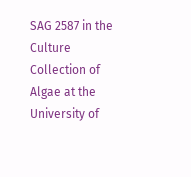SAG 2587 in the Culture Collection of Algae at the University of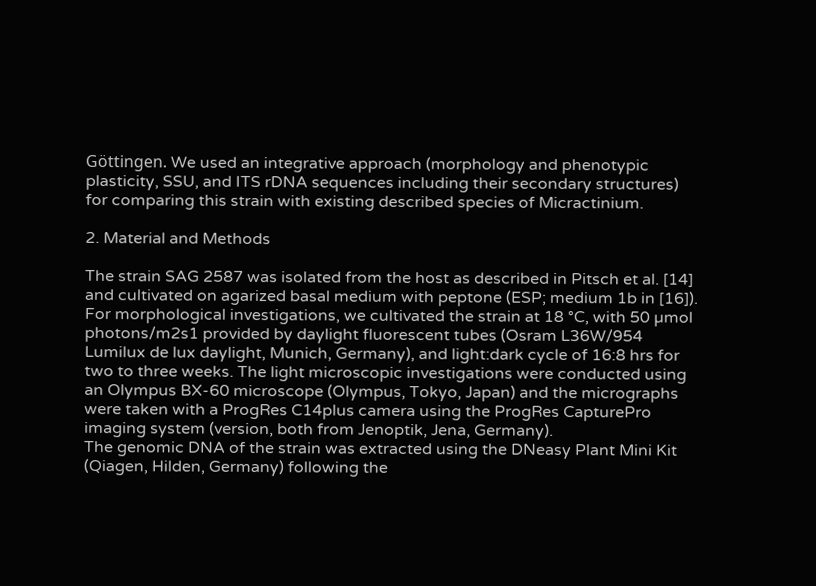Göttingen. We used an integrative approach (morphology and phenotypic plasticity, SSU, and ITS rDNA sequences including their secondary structures) for comparing this strain with existing described species of Micractinium.

2. Material and Methods

The strain SAG 2587 was isolated from the host as described in Pitsch et al. [14] and cultivated on agarized basal medium with peptone (ESP; medium 1b in [16]). For morphological investigations, we cultivated the strain at 18 °C, with 50 µmol photons/m2s1 provided by daylight fluorescent tubes (Osram L36W/954 Lumilux de lux daylight, Munich, Germany), and light:dark cycle of 16:8 hrs for two to three weeks. The light microscopic investigations were conducted using an Olympus BX-60 microscope (Olympus, Tokyo, Japan) and the micrographs were taken with a ProgRes C14plus camera using the ProgRes CapturePro imaging system (version, both from Jenoptik, Jena, Germany).
The genomic DNA of the strain was extracted using the DNeasy Plant Mini Kit (Qiagen, Hilden, Germany) following the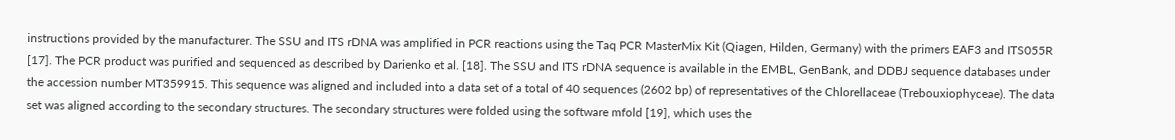instructions provided by the manufacturer. The SSU and ITS rDNA was amplified in PCR reactions using the Taq PCR MasterMix Kit (Qiagen, Hilden, Germany) with the primers EAF3 and ITS055R [17]. The PCR product was purified and sequenced as described by Darienko et al. [18]. The SSU and ITS rDNA sequence is available in the EMBL, GenBank, and DDBJ sequence databases under the accession number MT359915. This sequence was aligned and included into a data set of a total of 40 sequences (2602 bp) of representatives of the Chlorellaceae (Trebouxiophyceae). The data set was aligned according to the secondary structures. The secondary structures were folded using the software mfold [19], which uses the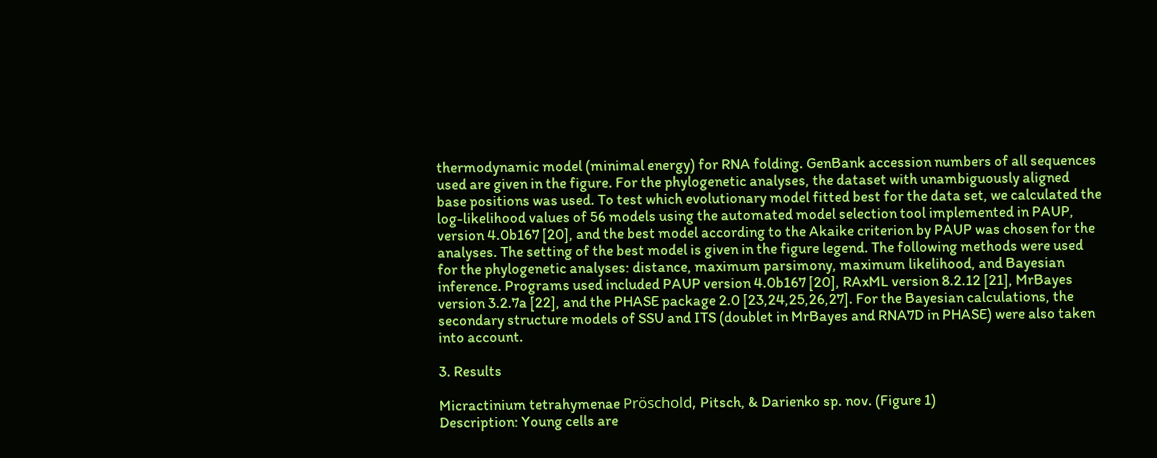thermodynamic model (minimal energy) for RNA folding. GenBank accession numbers of all sequences used are given in the figure. For the phylogenetic analyses, the dataset with unambiguously aligned base positions was used. To test which evolutionary model fitted best for the data set, we calculated the log-likelihood values of 56 models using the automated model selection tool implemented in PAUP, version 4.0b167 [20], and the best model according to the Akaike criterion by PAUP was chosen for the analyses. The setting of the best model is given in the figure legend. The following methods were used for the phylogenetic analyses: distance, maximum parsimony, maximum likelihood, and Bayesian inference. Programs used included PAUP version 4.0b167 [20], RAxML version 8.2.12 [21], MrBayes version 3.2.7a [22], and the PHASE package 2.0 [23,24,25,26,27]. For the Bayesian calculations, the secondary structure models of SSU and ITS (doublet in MrBayes and RNA7D in PHASE) were also taken into account.

3. Results

Micractinium tetrahymenae Pröschold, Pitsch, & Darienko sp. nov. (Figure 1)
Description: Young cells are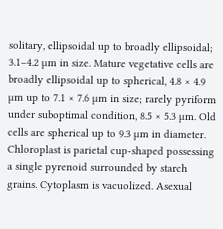solitary, ellipsoidal up to broadly ellipsoidal; 3.1–4.2 µm in size. Mature vegetative cells are broadly ellipsoidal up to spherical, 4.8 × 4.9 µm up to 7.1 × 7.6 µm in size; rarely pyriform under suboptimal condition, 8.5 × 5.3 µm. Old cells are spherical up to 9.3 µm in diameter. Chloroplast is parietal cup-shaped possessing a single pyrenoid surrounded by starch grains. Cytoplasm is vacuolized. Asexual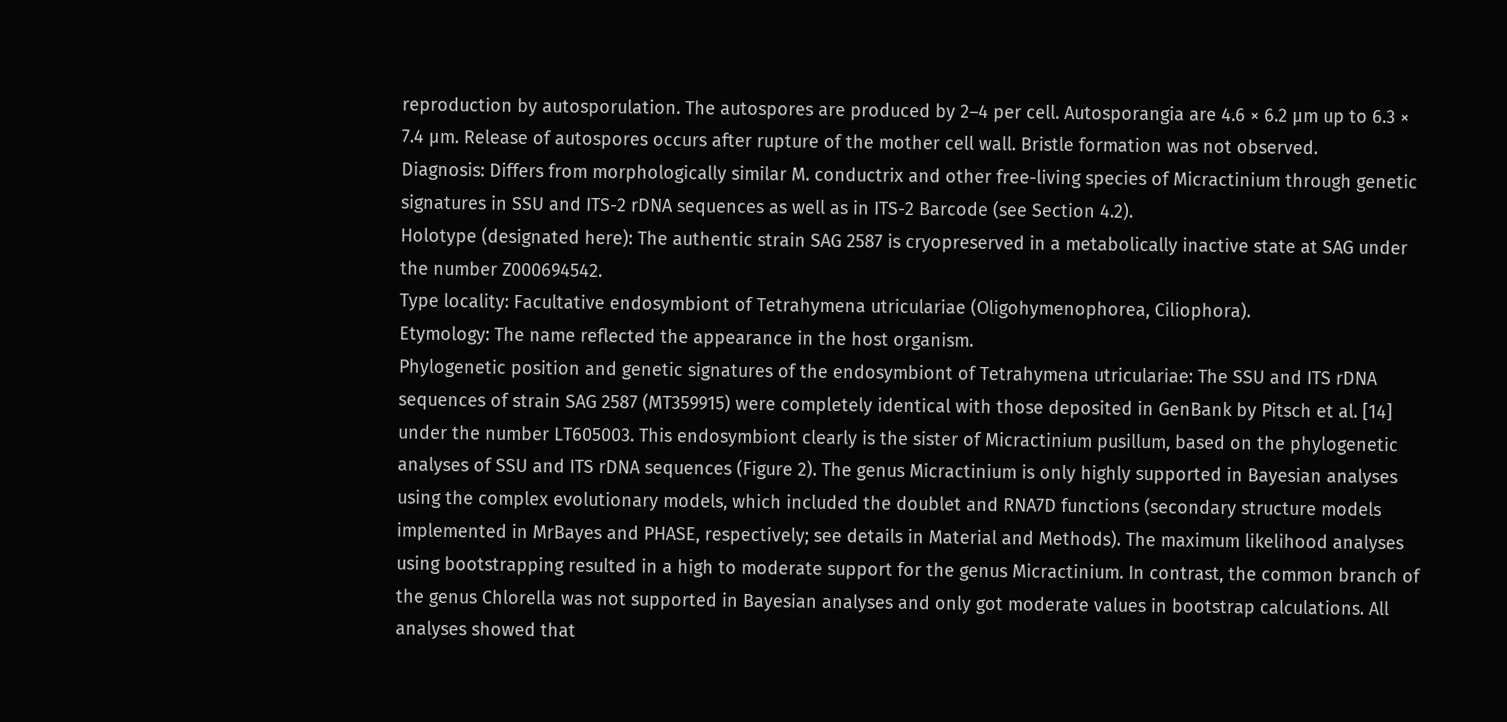reproduction by autosporulation. The autospores are produced by 2–4 per cell. Autosporangia are 4.6 × 6.2 µm up to 6.3 × 7.4 µm. Release of autospores occurs after rupture of the mother cell wall. Bristle formation was not observed.
Diagnosis: Differs from morphologically similar M. conductrix and other free-living species of Micractinium through genetic signatures in SSU and ITS-2 rDNA sequences as well as in ITS-2 Barcode (see Section 4.2).
Holotype (designated here): The authentic strain SAG 2587 is cryopreserved in a metabolically inactive state at SAG under the number Z000694542.
Type locality: Facultative endosymbiont of Tetrahymena utriculariae (Oligohymenophorea, Ciliophora).
Etymology: The name reflected the appearance in the host organism.
Phylogenetic position and genetic signatures of the endosymbiont of Tetrahymena utriculariae: The SSU and ITS rDNA sequences of strain SAG 2587 (MT359915) were completely identical with those deposited in GenBank by Pitsch et al. [14] under the number LT605003. This endosymbiont clearly is the sister of Micractinium pusillum, based on the phylogenetic analyses of SSU and ITS rDNA sequences (Figure 2). The genus Micractinium is only highly supported in Bayesian analyses using the complex evolutionary models, which included the doublet and RNA7D functions (secondary structure models implemented in MrBayes and PHASE, respectively; see details in Material and Methods). The maximum likelihood analyses using bootstrapping resulted in a high to moderate support for the genus Micractinium. In contrast, the common branch of the genus Chlorella was not supported in Bayesian analyses and only got moderate values in bootstrap calculations. All analyses showed that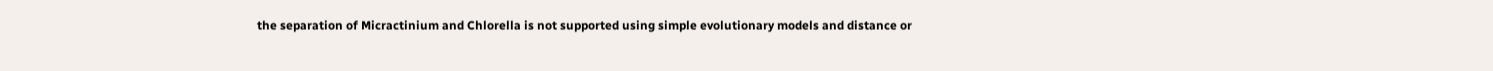the separation of Micractinium and Chlorella is not supported using simple evolutionary models and distance or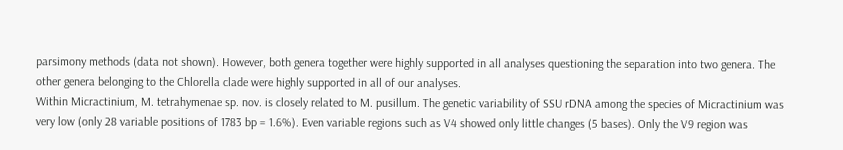parsimony methods (data not shown). However, both genera together were highly supported in all analyses questioning the separation into two genera. The other genera belonging to the Chlorella clade were highly supported in all of our analyses.
Within Micractinium, M. tetrahymenae sp. nov. is closely related to M. pusillum. The genetic variability of SSU rDNA among the species of Micractinium was very low (only 28 variable positions of 1783 bp = 1.6%). Even variable regions such as V4 showed only little changes (5 bases). Only the V9 region was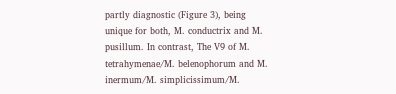partly diagnostic (Figure 3), being unique for both, M. conductrix and M. pusillum. In contrast, The V9 of M. tetrahymenae/M. belenophorum and M. inermum/M. simplicissimum/M.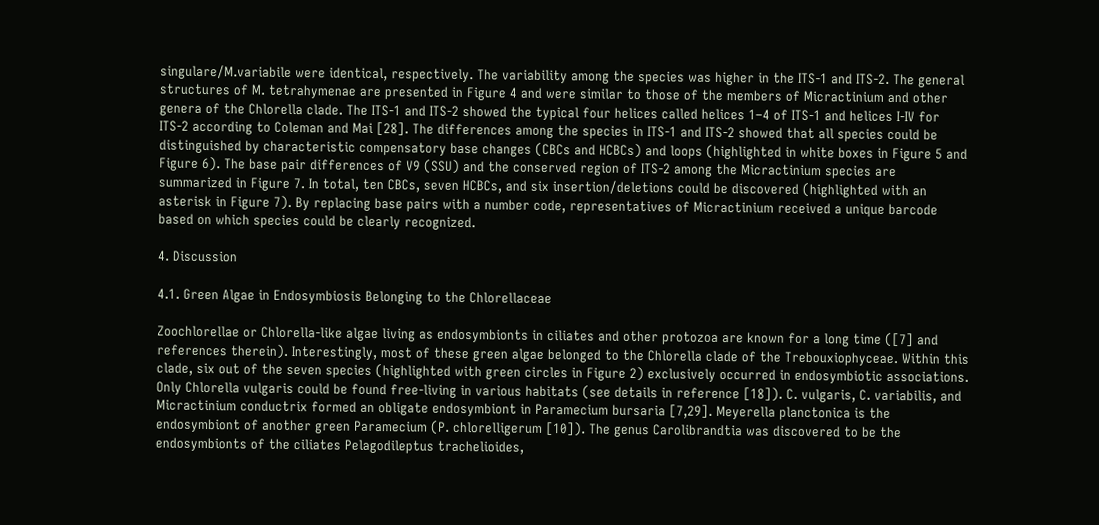singulare/M.variabile were identical, respectively. The variability among the species was higher in the ITS-1 and ITS-2. The general structures of M. tetrahymenae are presented in Figure 4 and were similar to those of the members of Micractinium and other genera of the Chlorella clade. The ITS-1 and ITS-2 showed the typical four helices called helices 1–4 of ITS-1 and helices I-IV for ITS-2 according to Coleman and Mai [28]. The differences among the species in ITS-1 and ITS-2 showed that all species could be distinguished by characteristic compensatory base changes (CBCs and HCBCs) and loops (highlighted in white boxes in Figure 5 and Figure 6). The base pair differences of V9 (SSU) and the conserved region of ITS-2 among the Micractinium species are summarized in Figure 7. In total, ten CBCs, seven HCBCs, and six insertion/deletions could be discovered (highlighted with an asterisk in Figure 7). By replacing base pairs with a number code, representatives of Micractinium received a unique barcode based on which species could be clearly recognized.

4. Discussion

4.1. Green Algae in Endosymbiosis Belonging to the Chlorellaceae

Zoochlorellae or Chlorella-like algae living as endosymbionts in ciliates and other protozoa are known for a long time ([7] and references therein). Interestingly, most of these green algae belonged to the Chlorella clade of the Trebouxiophyceae. Within this clade, six out of the seven species (highlighted with green circles in Figure 2) exclusively occurred in endosymbiotic associations. Only Chlorella vulgaris could be found free-living in various habitats (see details in reference [18]). C. vulgaris, C. variabilis, and Micractinium conductrix formed an obligate endosymbiont in Paramecium bursaria [7,29]. Meyerella planctonica is the endosymbiont of another green Paramecium (P. chlorelligerum [10]). The genus Carolibrandtia was discovered to be the endosymbionts of the ciliates Pelagodileptus trachelioides,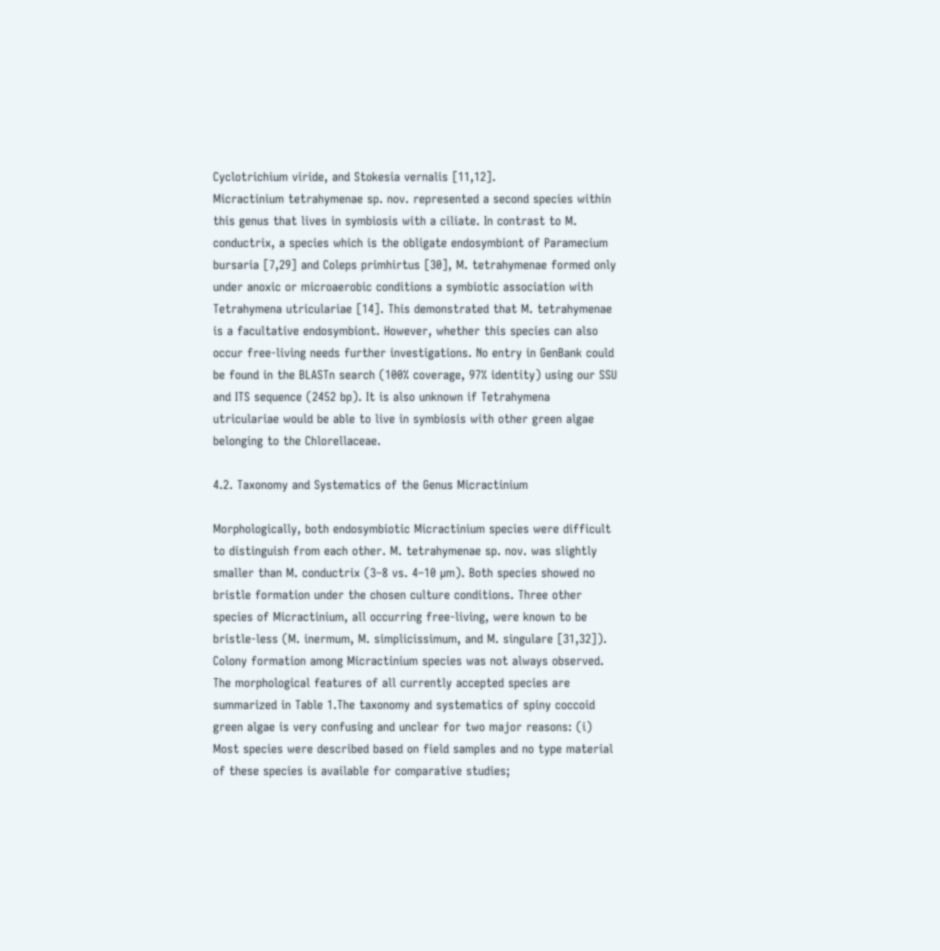Cyclotrichium viride, and Stokesia vernalis [11,12].
Micractinium tetrahymenae sp. nov. represented a second species within this genus that lives in symbiosis with a ciliate. In contrast to M. conductrix, a species which is the obligate endosymbiont of Paramecium bursaria [7,29] and Coleps primhirtus [30], M. tetrahymenae formed only under anoxic or microaerobic conditions a symbiotic association with Tetrahymena utriculariae [14]. This demonstrated that M. tetrahymenae is a facultative endosymbiont. However, whether this species can also occur free-living needs further investigations. No entry in GenBank could be found in the BLASTn search (100% coverage, 97% identity) using our SSU and ITS sequence (2452 bp). It is also unknown if Tetrahymena utriculariae would be able to live in symbiosis with other green algae belonging to the Chlorellaceae.

4.2. Taxonomy and Systematics of the Genus Micractinium

Morphologically, both endosymbiotic Micractinium species were difficult to distinguish from each other. M. tetrahymenae sp. nov. was slightly smaller than M. conductrix (3–8 vs. 4–10 µm). Both species showed no bristle formation under the chosen culture conditions. Three other species of Micractinium, all occurring free-living, were known to be bristle-less (M. inermum, M. simplicissimum, and M. singulare [31,32]). Colony formation among Micractinium species was not always observed. The morphological features of all currently accepted species are summarized in Table 1.The taxonomy and systematics of spiny coccoid green algae is very confusing and unclear for two major reasons: (i) Most species were described based on field samples and no type material of these species is available for comparative studies;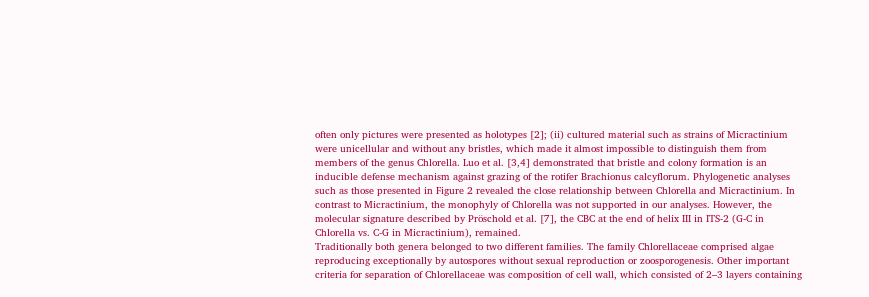often only pictures were presented as holotypes [2]; (ii) cultured material such as strains of Micractinium were unicellular and without any bristles, which made it almost impossible to distinguish them from members of the genus Chlorella. Luo et al. [3,4] demonstrated that bristle and colony formation is an inducible defense mechanism against grazing of the rotifer Brachionus calcyflorum. Phylogenetic analyses such as those presented in Figure 2 revealed the close relationship between Chlorella and Micractinium. In contrast to Micractinium, the monophyly of Chlorella was not supported in our analyses. However, the molecular signature described by Pröschold et al. [7], the CBC at the end of helix III in ITS-2 (G-C in Chlorella vs. C-G in Micractinium), remained.
Traditionally both genera belonged to two different families. The family Chlorellaceae comprised algae reproducing exceptionally by autospores without sexual reproduction or zoosporogenesis. Other important criteria for separation of Chlorellaceae was composition of cell wall, which consisted of 2–3 layers containing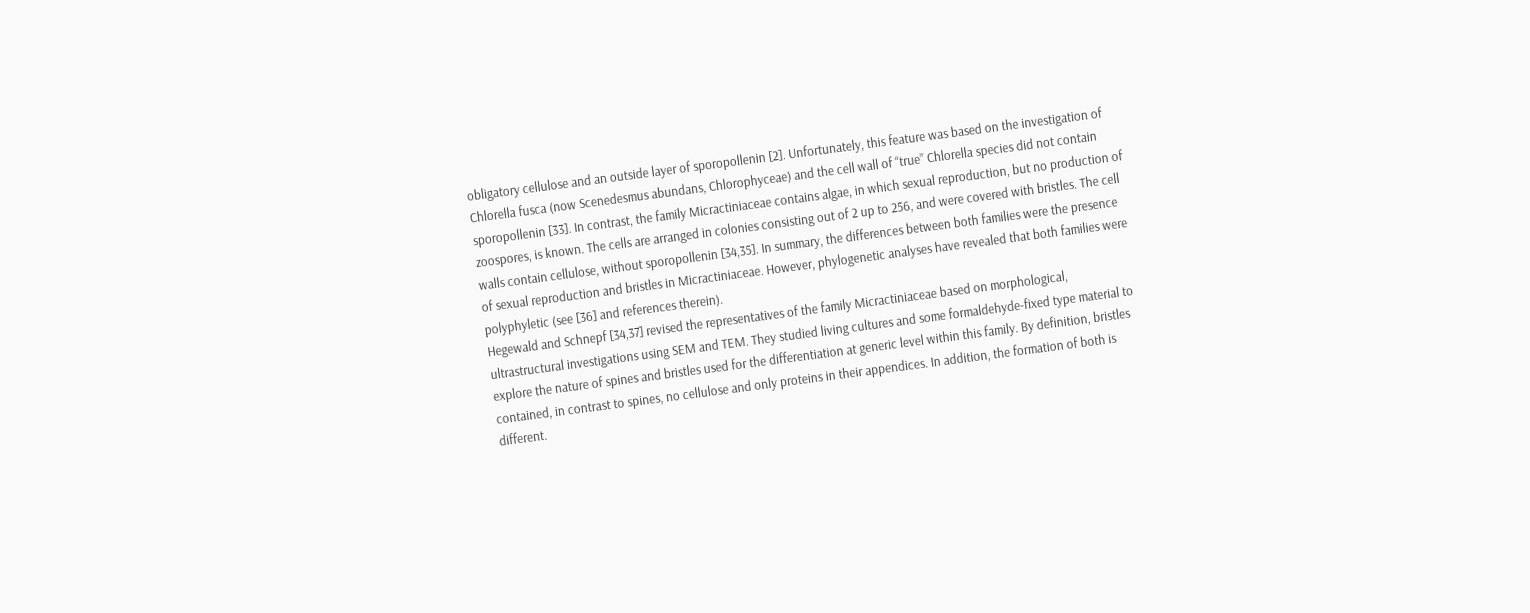obligatory cellulose and an outside layer of sporopollenin [2]. Unfortunately, this feature was based on the investigation of Chlorella fusca (now Scenedesmus abundans, Chlorophyceae) and the cell wall of “true” Chlorella species did not contain sporopollenin [33]. In contrast, the family Micractiniaceae contains algae, in which sexual reproduction, but no production of zoospores, is known. The cells are arranged in colonies consisting out of 2 up to 256, and were covered with bristles. The cell walls contain cellulose, without sporopollenin [34,35]. In summary, the differences between both families were the presence of sexual reproduction and bristles in Micractiniaceae. However, phylogenetic analyses have revealed that both families were polyphyletic (see [36] and references therein).
Hegewald and Schnepf [34,37] revised the representatives of the family Micractiniaceae based on morphological, ultrastructural investigations using SEM and TEM. They studied living cultures and some formaldehyde-fixed type material to explore the nature of spines and bristles used for the differentiation at generic level within this family. By definition, bristles contained, in contrast to spines, no cellulose and only proteins in their appendices. In addition, the formation of both is different.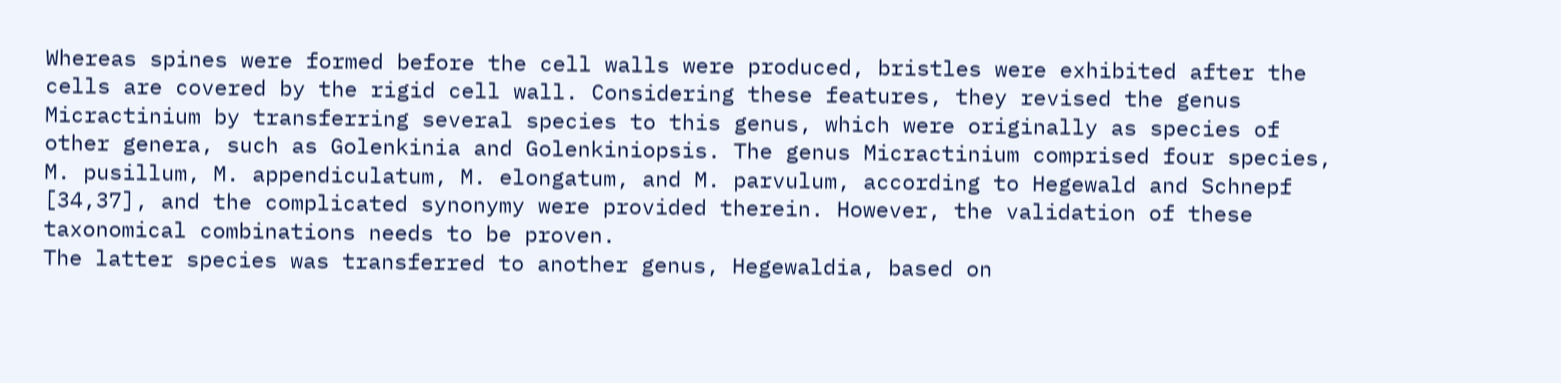Whereas spines were formed before the cell walls were produced, bristles were exhibited after the cells are covered by the rigid cell wall. Considering these features, they revised the genus Micractinium by transferring several species to this genus, which were originally as species of other genera, such as Golenkinia and Golenkiniopsis. The genus Micractinium comprised four species, M. pusillum, M. appendiculatum, M. elongatum, and M. parvulum, according to Hegewald and Schnepf [34,37], and the complicated synonymy were provided therein. However, the validation of these taxonomical combinations needs to be proven.
The latter species was transferred to another genus, Hegewaldia, based on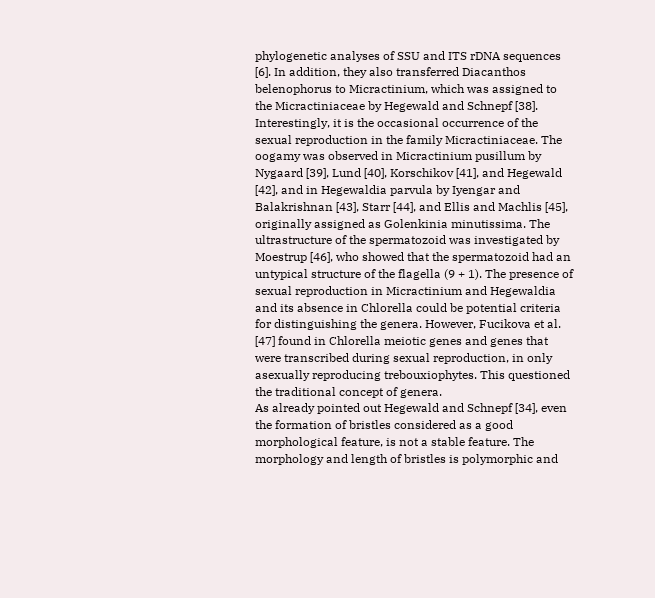phylogenetic analyses of SSU and ITS rDNA sequences [6]. In addition, they also transferred Diacanthos belenophorus to Micractinium, which was assigned to the Micractiniaceae by Hegewald and Schnepf [38].
Interestingly, it is the occasional occurrence of the sexual reproduction in the family Micractiniaceae. The oogamy was observed in Micractinium pusillum by Nygaard [39], Lund [40], Korschikov [41], and Hegewald [42], and in Hegewaldia parvula by Iyengar and Balakrishnan [43], Starr [44], and Ellis and Machlis [45], originally assigned as Golenkinia minutissima. The ultrastructure of the spermatozoid was investigated by Moestrup [46], who showed that the spermatozoid had an untypical structure of the flagella (9 + 1). The presence of sexual reproduction in Micractinium and Hegewaldia and its absence in Chlorella could be potential criteria for distinguishing the genera. However, Fucikova et al. [47] found in Chlorella meiotic genes and genes that were transcribed during sexual reproduction, in only asexually reproducing trebouxiophytes. This questioned the traditional concept of genera.
As already pointed out Hegewald and Schnepf [34], even the formation of bristles considered as a good morphological feature, is not a stable feature. The morphology and length of bristles is polymorphic and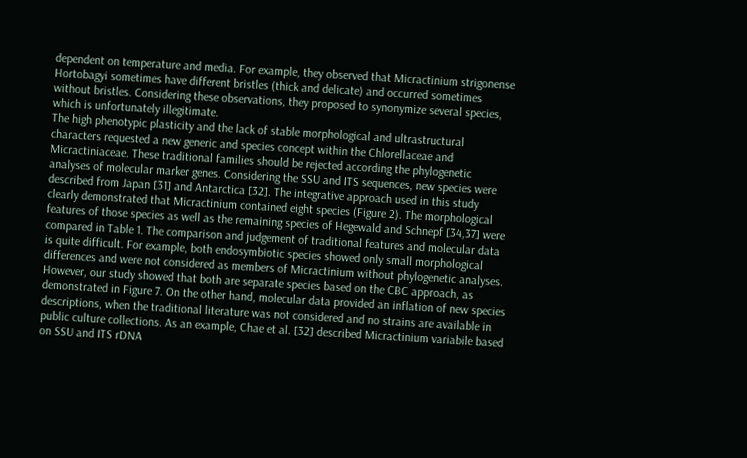dependent on temperature and media. For example, they observed that Micractinium strigonense Hortobagyi sometimes have different bristles (thick and delicate) and occurred sometimes without bristles. Considering these observations, they proposed to synonymize several species, which is unfortunately illegitimate.
The high phenotypic plasticity and the lack of stable morphological and ultrastructural characters requested a new generic and species concept within the Chlorellaceae and Micractiniaceae. These traditional families should be rejected according the phylogenetic analyses of molecular marker genes. Considering the SSU and ITS sequences, new species were described from Japan [31] and Antarctica [32]. The integrative approach used in this study clearly demonstrated that Micractinium contained eight species (Figure 2). The morphological features of those species as well as the remaining species of Hegewald and Schnepf [34,37] were compared in Table 1. The comparison and judgement of traditional features and molecular data is quite difficult. For example, both endosymbiotic species showed only small morphological differences and were not considered as members of Micractinium without phylogenetic analyses. However, our study showed that both are separate species based on the CBC approach, as demonstrated in Figure 7. On the other hand, molecular data provided an inflation of new species descriptions, when the traditional literature was not considered and no strains are available in public culture collections. As an example, Chae et al. [32] described Micractinium variabile based on SSU and ITS rDNA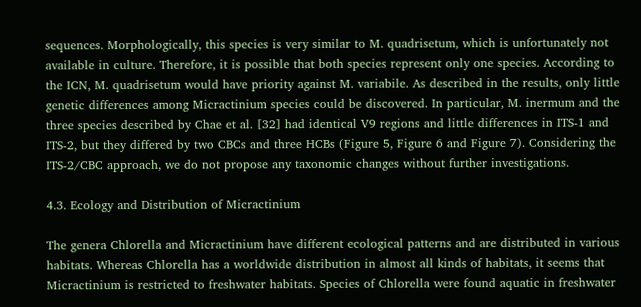sequences. Morphologically, this species is very similar to M. quadrisetum, which is unfortunately not available in culture. Therefore, it is possible that both species represent only one species. According to the ICN, M. quadrisetum would have priority against M. variabile. As described in the results, only little genetic differences among Micractinium species could be discovered. In particular, M. inermum and the three species described by Chae et al. [32] had identical V9 regions and little differences in ITS-1 and ITS-2, but they differed by two CBCs and three HCBs (Figure 5, Figure 6 and Figure 7). Considering the ITS-2/CBC approach, we do not propose any taxonomic changes without further investigations.

4.3. Ecology and Distribution of Micractinium

The genera Chlorella and Micractinium have different ecological patterns and are distributed in various habitats. Whereas Chlorella has a worldwide distribution in almost all kinds of habitats, it seems that Micractinium is restricted to freshwater habitats. Species of Chlorella were found aquatic in freshwater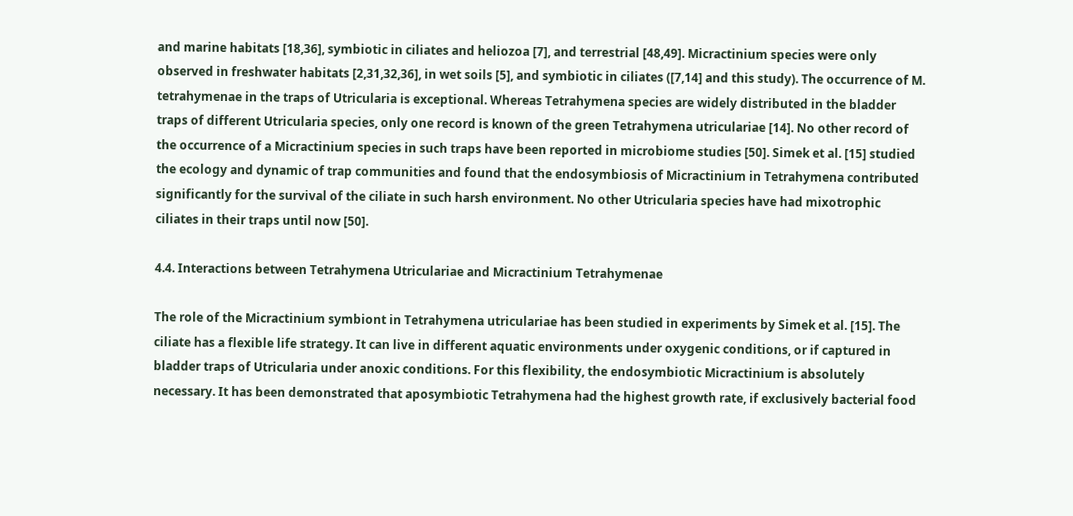and marine habitats [18,36], symbiotic in ciliates and heliozoa [7], and terrestrial [48,49]. Micractinium species were only observed in freshwater habitats [2,31,32,36], in wet soils [5], and symbiotic in ciliates ([7,14] and this study). The occurrence of M. tetrahymenae in the traps of Utricularia is exceptional. Whereas Tetrahymena species are widely distributed in the bladder traps of different Utricularia species, only one record is known of the green Tetrahymena utriculariae [14]. No other record of the occurrence of a Micractinium species in such traps have been reported in microbiome studies [50]. Simek et al. [15] studied the ecology and dynamic of trap communities and found that the endosymbiosis of Micractinium in Tetrahymena contributed significantly for the survival of the ciliate in such harsh environment. No other Utricularia species have had mixotrophic ciliates in their traps until now [50].

4.4. Interactions between Tetrahymena Utriculariae and Micractinium Tetrahymenae

The role of the Micractinium symbiont in Tetrahymena utriculariae has been studied in experiments by Simek et al. [15]. The ciliate has a flexible life strategy. It can live in different aquatic environments under oxygenic conditions, or if captured in bladder traps of Utricularia under anoxic conditions. For this flexibility, the endosymbiotic Micractinium is absolutely necessary. It has been demonstrated that aposymbiotic Tetrahymena had the highest growth rate, if exclusively bacterial food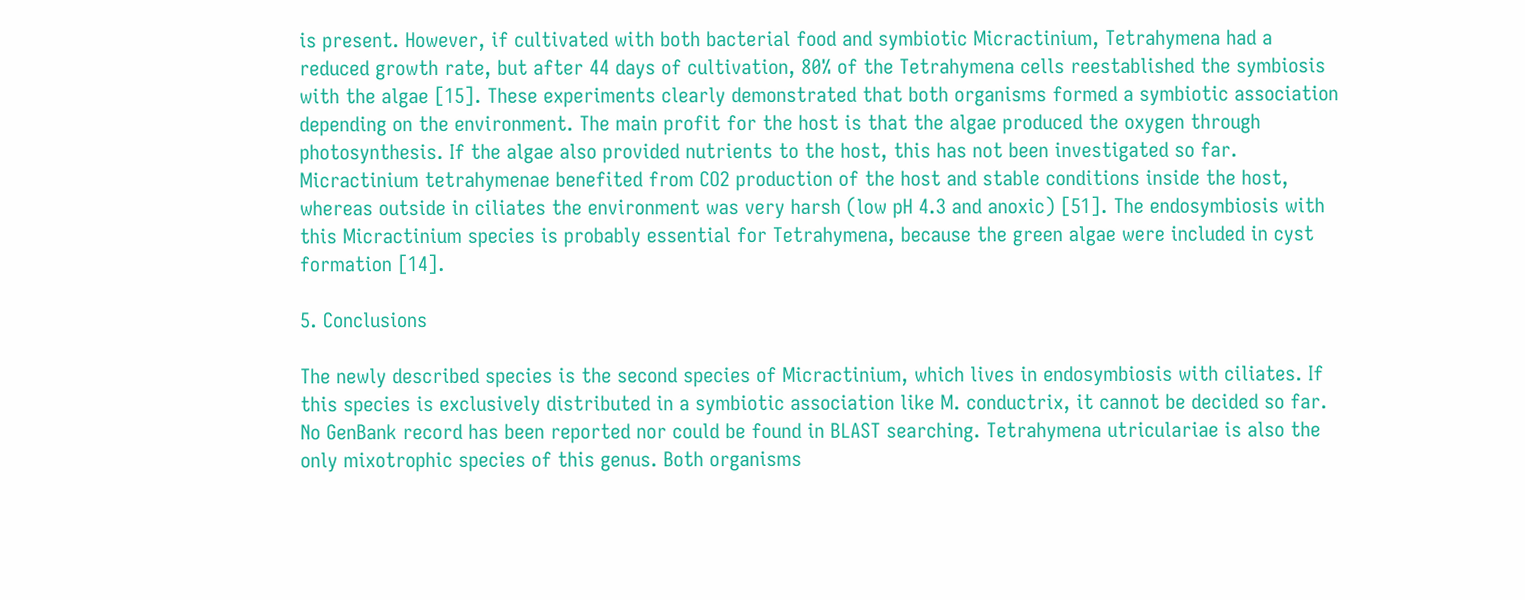is present. However, if cultivated with both bacterial food and symbiotic Micractinium, Tetrahymena had a reduced growth rate, but after 44 days of cultivation, 80% of the Tetrahymena cells reestablished the symbiosis with the algae [15]. These experiments clearly demonstrated that both organisms formed a symbiotic association depending on the environment. The main profit for the host is that the algae produced the oxygen through photosynthesis. If the algae also provided nutrients to the host, this has not been investigated so far. Micractinium tetrahymenae benefited from CO2 production of the host and stable conditions inside the host, whereas outside in ciliates the environment was very harsh (low pH 4.3 and anoxic) [51]. The endosymbiosis with this Micractinium species is probably essential for Tetrahymena, because the green algae were included in cyst formation [14].

5. Conclusions

The newly described species is the second species of Micractinium, which lives in endosymbiosis with ciliates. If this species is exclusively distributed in a symbiotic association like M. conductrix, it cannot be decided so far. No GenBank record has been reported nor could be found in BLAST searching. Tetrahymena utriculariae is also the only mixotrophic species of this genus. Both organisms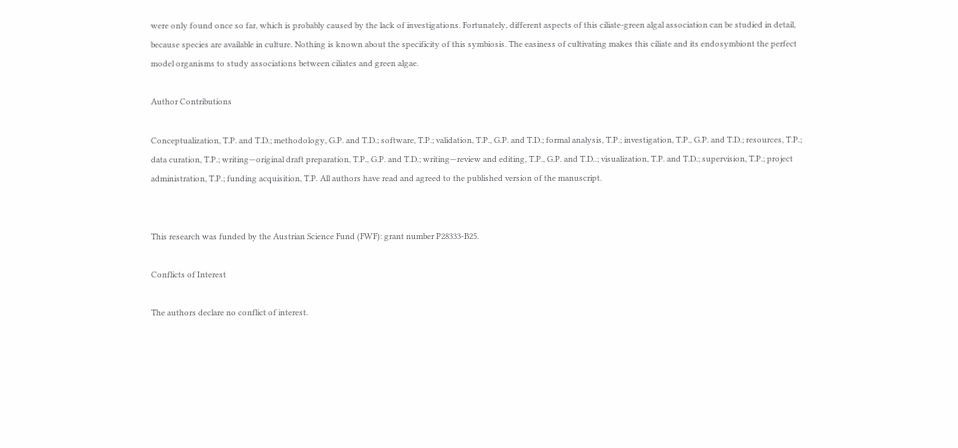were only found once so far, which is probably caused by the lack of investigations. Fortunately, different aspects of this ciliate-green algal association can be studied in detail, because species are available in culture. Nothing is known about the specificity of this symbiosis. The easiness of cultivating makes this ciliate and its endosymbiont the perfect model organisms to study associations between ciliates and green algae.

Author Contributions

Conceptualization, T.P. and T.D.; methodology, G.P. and T.D.; software, T.P.; validation, T.P., G.P. and T.D.; formal analysis, T.P.; investigation, T.P., G.P. and T.D.; resources, T.P.; data curation, T.P.; writing—original draft preparation, T.P., G.P. and T.D.; writing—review and editing, T.P., G.P. and T.D..; visualization, T.P. and T.D.; supervision, T.P.; project administration, T.P.; funding acquisition, T.P. All authors have read and agreed to the published version of the manuscript.


This research was funded by the Austrian Science Fund (FWF): grant number P28333-B25.

Conflicts of Interest

The authors declare no conflict of interest.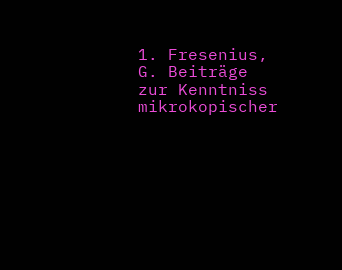1. Fresenius, G. Beiträge zur Kenntniss mikrokopischer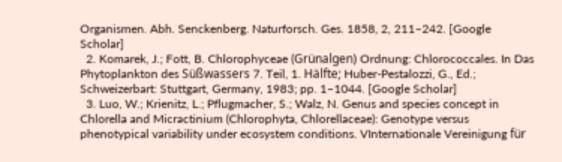Organismen. Abh. Senckenberg. Naturforsch. Ges. 1858, 2, 211–242. [Google Scholar]
  2. Komarek, J.; Fott, B. Chlorophyceae (Grünalgen) Ordnung: Chlorococcales. In Das Phytoplankton des Süßwassers 7. Teil, 1. Hälfte; Huber-Pestalozzi, G., Ed.; Schweizerbart: Stuttgart, Germany, 1983; pp. 1–1044. [Google Scholar]
  3. Luo, W.; Krienitz, L.; Pflugmacher, S.; Walz, N. Genus and species concept in Chlorella and Micractinium (Chlorophyta, Chlorellaceae): Genotype versus phenotypical variability under ecosystem conditions. VInternationale Vereinigung für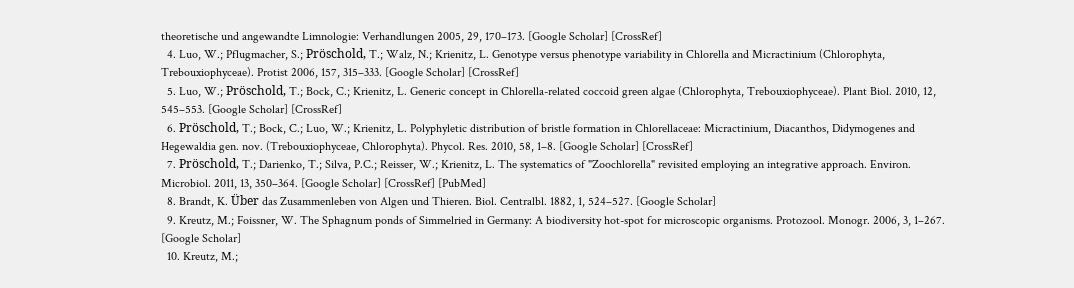theoretische und angewandte Limnologie: Verhandlungen 2005, 29, 170–173. [Google Scholar] [CrossRef]
  4. Luo, W.; Pflugmacher, S.; Pröschold, T.; Walz, N.; Krienitz, L. Genotype versus phenotype variability in Chlorella and Micractinium (Chlorophyta, Trebouxiophyceae). Protist 2006, 157, 315–333. [Google Scholar] [CrossRef]
  5. Luo, W.; Pröschold, T.; Bock, C.; Krienitz, L. Generic concept in Chlorella-related coccoid green algae (Chlorophyta, Trebouxiophyceae). Plant Biol. 2010, 12, 545–553. [Google Scholar] [CrossRef]
  6. Pröschold, T.; Bock, C.; Luo, W.; Krienitz, L. Polyphyletic distribution of bristle formation in Chlorellaceae: Micractinium, Diacanthos, Didymogenes and Hegewaldia gen. nov. (Trebouxiophyceae, Chlorophyta). Phycol. Res. 2010, 58, 1–8. [Google Scholar] [CrossRef]
  7. Pröschold, T.; Darienko, T.; Silva, P.C.; Reisser, W.; Krienitz, L. The systematics of "Zoochlorella" revisited employing an integrative approach. Environ. Microbiol. 2011, 13, 350–364. [Google Scholar] [CrossRef] [PubMed]
  8. Brandt, K. Über das Zusammenleben von Algen und Thieren. Biol. Centralbl. 1882, 1, 524–527. [Google Scholar]
  9. Kreutz, M.; Foissner, W. The Sphagnum ponds of Simmelried in Germany: A biodiversity hot-spot for microscopic organisms. Protozool. Monogr. 2006, 3, 1–267. [Google Scholar]
  10. Kreutz, M.;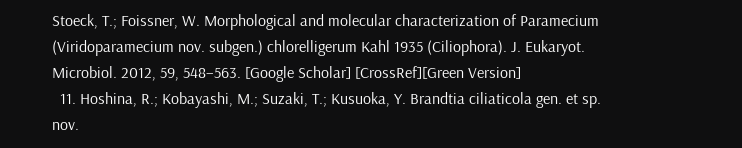Stoeck, T.; Foissner, W. Morphological and molecular characterization of Paramecium (Viridoparamecium nov. subgen.) chlorelligerum Kahl 1935 (Ciliophora). J. Eukaryot. Microbiol. 2012, 59, 548–563. [Google Scholar] [CrossRef][Green Version]
  11. Hoshina, R.; Kobayashi, M.; Suzaki, T.; Kusuoka, Y. Brandtia ciliaticola gen. et sp. nov.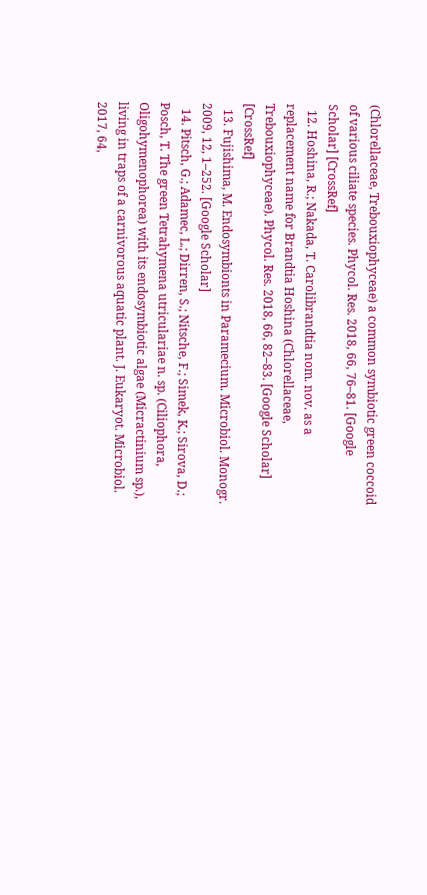(Chlorellaceae, Trebouxiophyceae) a common symbiotic green coccoid of various ciliate species. Phycol. Res. 2018, 66, 76–81. [Google Scholar] [CrossRef]
  12. Hoshina, R.; Nakada, T. Carolibrandtia nom. nov. as a replacement name for Brandtia Hoshina (Chlorellaceae, Trebouxiophyceae). Phycol. Res. 2018, 66, 82–83. [Google Scholar] [CrossRef]
  13. Fujishima, M. Endosymbionts in Paramecium. Microbiol. Monogr. 2009, 12, 1–252. [Google Scholar]
  14. Pitsch, G.; Adamec, L.; Dirren, S.; Nitsche, F.; Simek, K.; Sirova, D.; Posch, T. The green Tetrahymena utriculariae n. sp. (Ciliophora, Oligohymenophorea) with its endosymbiotic algae (Micractinium sp.), living in traps of a carnivorous aquatic plant. J. Eukaryot. Microbiol. 2017, 64,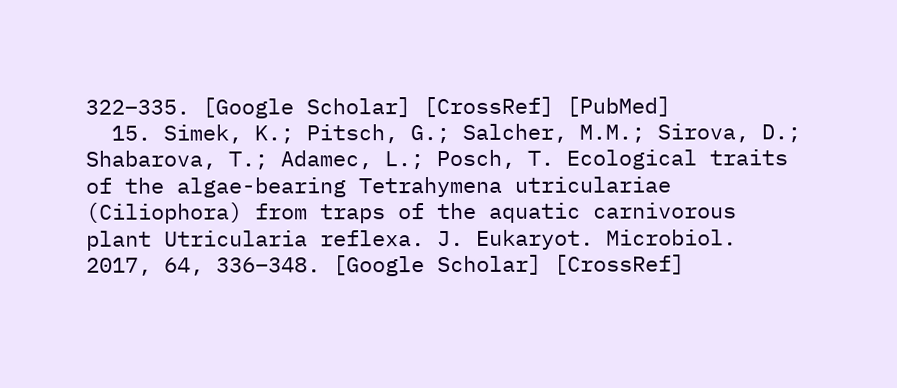322–335. [Google Scholar] [CrossRef] [PubMed]
  15. Simek, K.; Pitsch, G.; Salcher, M.M.; Sirova, D.; Shabarova, T.; Adamec, L.; Posch, T. Ecological traits of the algae-bearing Tetrahymena utriculariae (Ciliophora) from traps of the aquatic carnivorous plant Utricularia reflexa. J. Eukaryot. Microbiol. 2017, 64, 336–348. [Google Scholar] [CrossRef]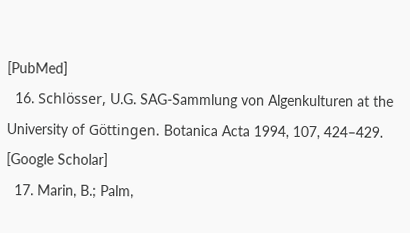[PubMed]
  16. Schlösser, U.G. SAG-Sammlung von Algenkulturen at the University of Göttingen. Botanica Acta 1994, 107, 424–429. [Google Scholar]
  17. Marin, B.; Palm,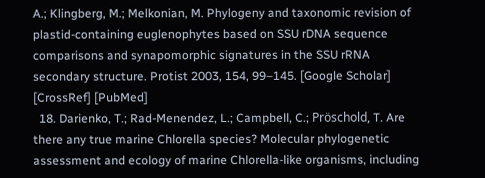A.; Klingberg, M.; Melkonian, M. Phylogeny and taxonomic revision of plastid-containing euglenophytes based on SSU rDNA sequence comparisons and synapomorphic signatures in the SSU rRNA secondary structure. Protist 2003, 154, 99–145. [Google Scholar] [CrossRef] [PubMed]
  18. Darienko, T.; Rad-Menendez, L.; Campbell, C.; Pröschold, T. Are there any true marine Chlorella species? Molecular phylogenetic assessment and ecology of marine Chlorella-like organisms, including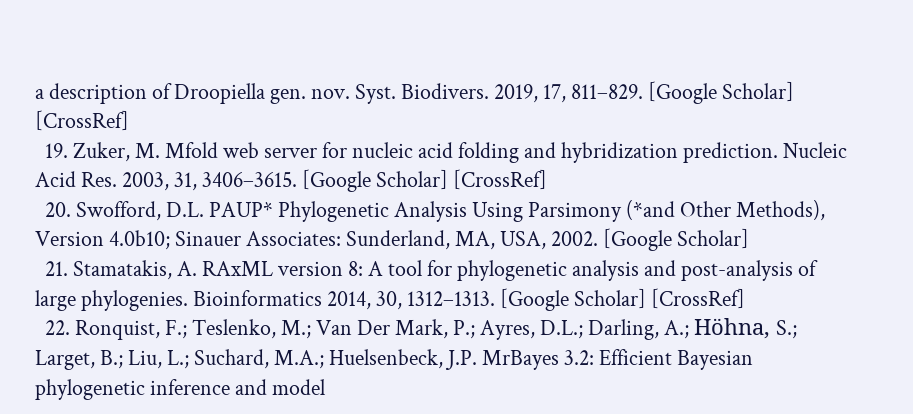a description of Droopiella gen. nov. Syst. Biodivers. 2019, 17, 811–829. [Google Scholar] [CrossRef]
  19. Zuker, M. Mfold web server for nucleic acid folding and hybridization prediction. Nucleic Acid Res. 2003, 31, 3406–3615. [Google Scholar] [CrossRef]
  20. Swofford, D.L. PAUP* Phylogenetic Analysis Using Parsimony (*and Other Methods), Version 4.0b10; Sinauer Associates: Sunderland, MA, USA, 2002. [Google Scholar]
  21. Stamatakis, A. RAxML version 8: A tool for phylogenetic analysis and post-analysis of large phylogenies. Bioinformatics 2014, 30, 1312–1313. [Google Scholar] [CrossRef]
  22. Ronquist, F.; Teslenko, M.; Van Der Mark, P.; Ayres, D.L.; Darling, A.; Höhna, S.; Larget, B.; Liu, L.; Suchard, M.A.; Huelsenbeck, J.P. MrBayes 3.2: Efficient Bayesian phylogenetic inference and model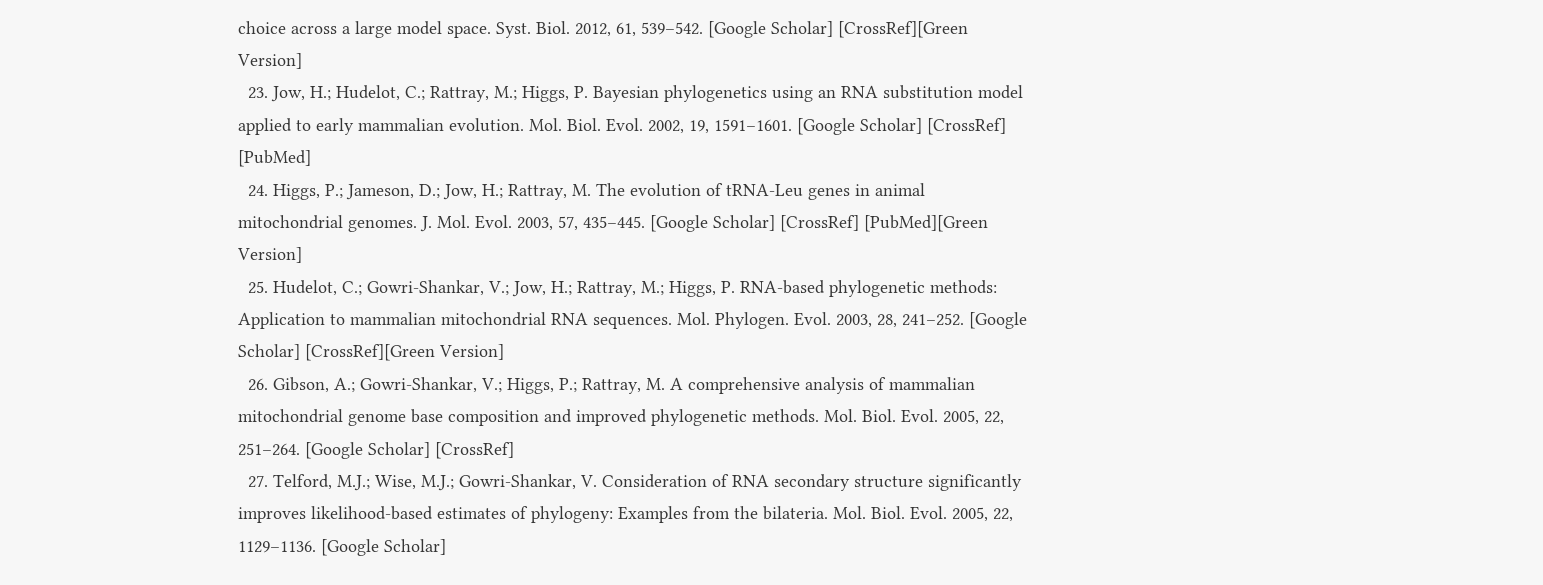choice across a large model space. Syst. Biol. 2012, 61, 539–542. [Google Scholar] [CrossRef][Green Version]
  23. Jow, H.; Hudelot, C.; Rattray, M.; Higgs, P. Bayesian phylogenetics using an RNA substitution model applied to early mammalian evolution. Mol. Biol. Evol. 2002, 19, 1591–1601. [Google Scholar] [CrossRef] [PubMed]
  24. Higgs, P.; Jameson, D.; Jow, H.; Rattray, M. The evolution of tRNA-Leu genes in animal mitochondrial genomes. J. Mol. Evol. 2003, 57, 435–445. [Google Scholar] [CrossRef] [PubMed][Green Version]
  25. Hudelot, C.; Gowri-Shankar, V.; Jow, H.; Rattray, M.; Higgs, P. RNA-based phylogenetic methods: Application to mammalian mitochondrial RNA sequences. Mol. Phylogen. Evol. 2003, 28, 241–252. [Google Scholar] [CrossRef][Green Version]
  26. Gibson, A.; Gowri-Shankar, V.; Higgs, P.; Rattray, M. A comprehensive analysis of mammalian mitochondrial genome base composition and improved phylogenetic methods. Mol. Biol. Evol. 2005, 22, 251–264. [Google Scholar] [CrossRef]
  27. Telford, M.J.; Wise, M.J.; Gowri-Shankar, V. Consideration of RNA secondary structure significantly improves likelihood-based estimates of phylogeny: Examples from the bilateria. Mol. Biol. Evol. 2005, 22, 1129–1136. [Google Scholar]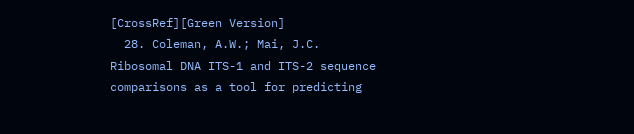[CrossRef][Green Version]
  28. Coleman, A.W.; Mai, J.C. Ribosomal DNA ITS-1 and ITS-2 sequence comparisons as a tool for predicting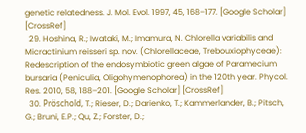genetic relatedness. J. Mol. Evol. 1997, 45, 168–177. [Google Scholar] [CrossRef]
  29. Hoshina, R.; Iwataki, M.; Imamura, N. Chlorella variabilis and Micractinium reisseri sp. nov. (Chlorellaceae, Trebouxiophyceae): Redescription of the endosymbiotic green algae of Paramecium bursaria (Peniculia, Oligohymenophorea) in the 120th year. Phycol. Res. 2010, 58, 188–201. [Google Scholar] [CrossRef]
  30. Pröschold, T.; Rieser, D.; Darienko, T.; Kammerlander, B.; Pitsch, G.; Bruni, E.P.; Qu, Z.; Forster, D.;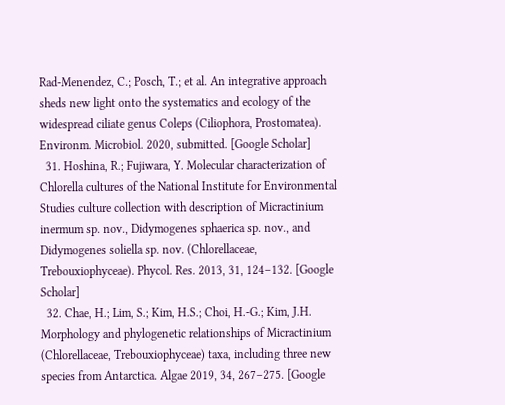Rad-Menendez, C.; Posch, T.; et al. An integrative approach sheds new light onto the systematics and ecology of the widespread ciliate genus Coleps (Ciliophora, Prostomatea). Environm. Microbiol. 2020, submitted. [Google Scholar]
  31. Hoshina, R.; Fujiwara, Y. Molecular characterization of Chlorella cultures of the National Institute for Environmental Studies culture collection with description of Micractinium inermum sp. nov., Didymogenes sphaerica sp. nov., and Didymogenes soliella sp. nov. (Chlorellaceae, Trebouxiophyceae). Phycol. Res. 2013, 31, 124–132. [Google Scholar]
  32. Chae, H.; Lim, S.; Kim, H.S.; Choi, H.-G.; Kim, J.H. Morphology and phylogenetic relationships of Micractinium (Chlorellaceae, Trebouxiophyceae) taxa, including three new species from Antarctica. Algae 2019, 34, 267–275. [Google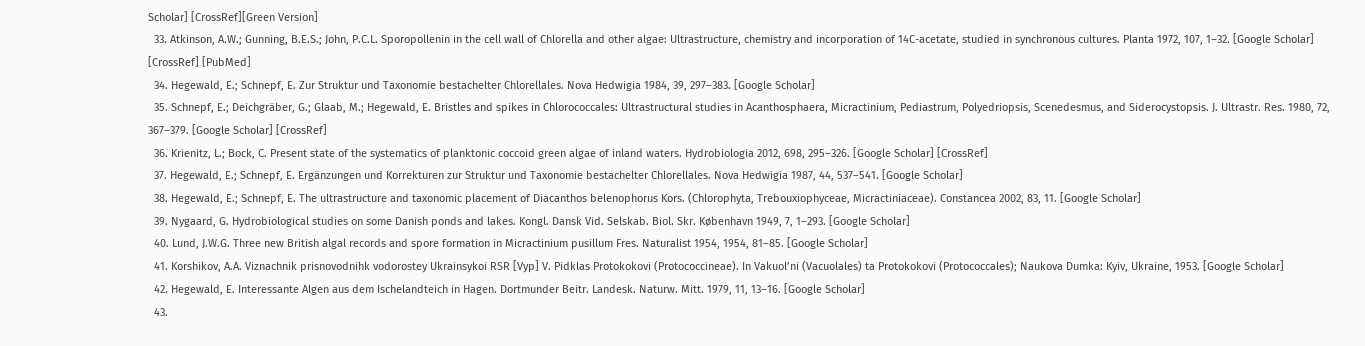Scholar] [CrossRef][Green Version]
  33. Atkinson, A.W.; Gunning, B.E.S.; John, P.C.L. Sporopollenin in the cell wall of Chlorella and other algae: Ultrastructure, chemistry and incorporation of 14C-acetate, studied in synchronous cultures. Planta 1972, 107, 1–32. [Google Scholar] [CrossRef] [PubMed]
  34. Hegewald, E.; Schnepf, E. Zur Struktur und Taxonomie bestachelter Chlorellales. Nova Hedwigia 1984, 39, 297–383. [Google Scholar]
  35. Schnepf, E.; Deichgräber, G.; Glaab, M.; Hegewald, E. Bristles and spikes in Chlorococcales: Ultrastructural studies in Acanthosphaera, Micractinium, Pediastrum, Polyedriopsis, Scenedesmus, and Siderocystopsis. J. Ultrastr. Res. 1980, 72, 367–379. [Google Scholar] [CrossRef]
  36. Krienitz, L.; Bock, C. Present state of the systematics of planktonic coccoid green algae of inland waters. Hydrobiologia 2012, 698, 295–326. [Google Scholar] [CrossRef]
  37. Hegewald, E.; Schnepf, E. Ergänzungen und Korrekturen zur Struktur und Taxonomie bestachelter Chlorellales. Nova Hedwigia 1987, 44, 537–541. [Google Scholar]
  38. Hegewald, E.; Schnepf, E. The ultrastructure and taxonomic placement of Diacanthos belenophorus Kors. (Chlorophyta, Trebouxiophyceae, Micractiniaceae). Constancea 2002, 83, 11. [Google Scholar]
  39. Nygaard, G. Hydrobiological studies on some Danish ponds and lakes. Kongl. Dansk Vid. Selskab. Biol. Skr. København 1949, 7, 1–293. [Google Scholar]
  40. Lund, J.W.G. Three new British algal records and spore formation in Micractinium pusillum Fres. Naturalist 1954, 1954, 81–85. [Google Scholar]
  41. Korshikov, A.A. Viznachnik prisnovodnihk vodorostey Ukrainsykoi RSR [Vyp] V. Pidklas Protokokovi (Protococcineae). In Vakuol’ni (Vacuolales) ta Protokokovi (Protococcales); Naukova Dumka: Kyiv, Ukraine, 1953. [Google Scholar]
  42. Hegewald, E. Interessante Algen aus dem Ischelandteich in Hagen. Dortmunder Beitr. Landesk. Naturw. Mitt. 1979, 11, 13–16. [Google Scholar]
  43.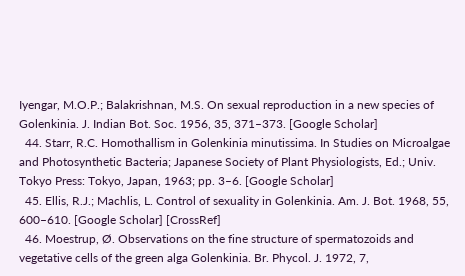Iyengar, M.O.P.; Balakrishnan, M.S. On sexual reproduction in a new species of Golenkinia. J. Indian Bot. Soc. 1956, 35, 371–373. [Google Scholar]
  44. Starr, R.C. Homothallism in Golenkinia minutissima. In Studies on Microalgae and Photosynthetic Bacteria; Japanese Society of Plant Physiologists, Ed.; Univ. Tokyo Press: Tokyo, Japan, 1963; pp. 3–6. [Google Scholar]
  45. Ellis, R.J.; Machlis, L. Control of sexuality in Golenkinia. Am. J. Bot. 1968, 55, 600–610. [Google Scholar] [CrossRef]
  46. Moestrup, Ø. Observations on the fine structure of spermatozoids and vegetative cells of the green alga Golenkinia. Br. Phycol. J. 1972, 7,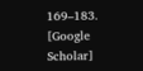169–183. [Google Scholar]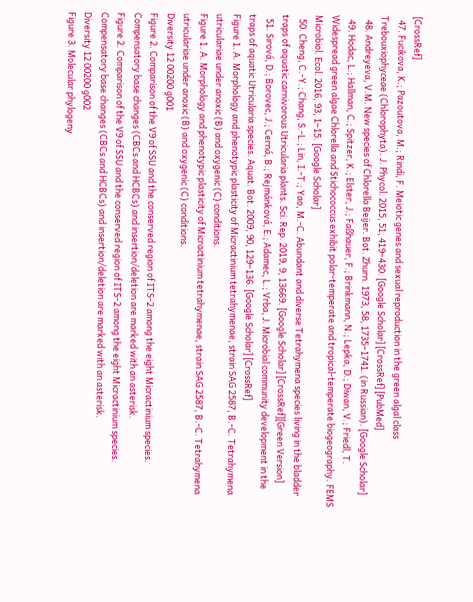[CrossRef]
  47. Fucikova, K.; Pazoutova, M.; Rindi, F. Meiotic genes and sexual reproduction in the green algal class Trebouxiophyceae (Chlorophyta). J. Phycol. 2015, 51, 419–430. [Google Scholar] [CrossRef] [PubMed]
  48. Andreyeva, V.M. New species of Chlorella Beijer. Bot. Zhurn. 1973, 58, 1735–1741. (in Russian). [Google Scholar]
  49. Hodac, L.; Hallman, C.; Spitzer, K.; Elster, J.; Faßhauer, F.; Brinkmann, N.; Lepka, D.; Diwan, V.; Friedl, T. Widespread green algae Chlorella and Stichococcus exhibit polar-temperate and tropical-temperate biogeography. FEMS Microbiol. Ecol. 2016, 93, 1–15. [Google Scholar]
  50. Cheng, C.-Y.; Chang, S.-L.; Lin, I.-T.; Yao, M.-C. Abundant and diverse Tetrahymena species living in the bladder traps of aquatic carnivorous Utricularia plants. Sci. Rep. 2019, 9, 13669. [Google Scholar] [CrossRef][Green Version]
  51. Sirová, D.; Borovec, J.; Cerná, B.; Rejmánková, E.; Adamec, L.; Vrba, J. Microbial community development in the traps of aquatic Utricularia species. Aquat. Bot. 2009, 90, 129–136. [Google Scholar] [CrossRef]
Figure 1. A. Morphology and phenotypic plasticity of Micractinium tetrahymenae, strain SAG 2587, B.-C. Tetrahymena utriculariae under anoxic (B) and oxygenic (C) conditions.
Figure 1. A. Morphology and phenotypic plasticity of Micractinium tetrahymenae, strain SAG 2587, B.-C. Tetrahymena utriculariae under anoxic (B) and oxygenic (C) conditions.
Diversity 12 00200 g001
Figure 2. Comparison of the V9 of SSU and the conserved region of ITS-2 among the eight Micractinium species. Compensatory base changes (CBCs and HCBCs) and insertion/deletion are marked with an asterisk.
Figure 2. Comparison of the V9 of SSU and the conserved region of ITS-2 among the eight Micractinium species. Compensatory base changes (CBCs and HCBCs) and insertion/deletion are marked with an asterisk.
Diversity 12 00200 g002
Figure 3. Molecular phylogeny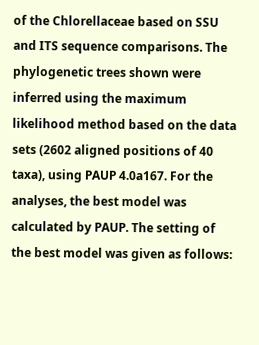of the Chlorellaceae based on SSU and ITS sequence comparisons. The phylogenetic trees shown were inferred using the maximum likelihood method based on the data sets (2602 aligned positions of 40 taxa), using PAUP 4.0a167. For the analyses, the best model was calculated by PAUP. The setting of the best model was given as follows: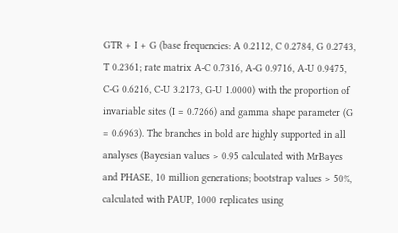GTR + I + G (base frequencies: A 0.2112, C 0.2784, G 0.2743, T 0.2361; rate matrix A-C 0.7316, A-G 0.9716, A-U 0.9475, C-G 0.6216, C-U 3.2173, G-U 1.0000) with the proportion of invariable sites (I = 0.7266) and gamma shape parameter (G = 0.6963). The branches in bold are highly supported in all analyses (Bayesian values > 0.95 calculated with MrBayes and PHASE, 10 million generations; bootstrap values > 50%, calculated with PAUP, 1000 replicates using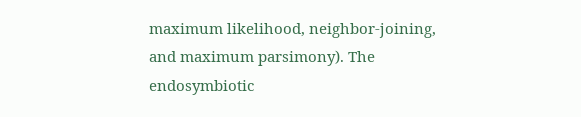maximum likelihood, neighbor-joining, and maximum parsimony). The endosymbiotic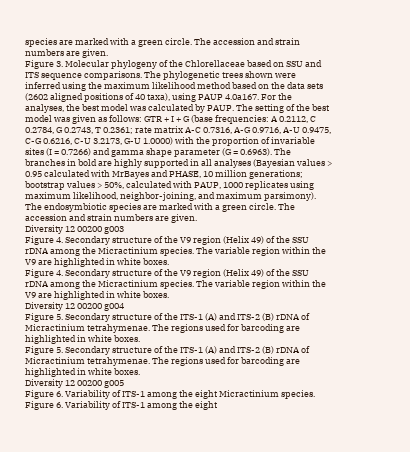species are marked with a green circle. The accession and strain numbers are given.
Figure 3. Molecular phylogeny of the Chlorellaceae based on SSU and ITS sequence comparisons. The phylogenetic trees shown were inferred using the maximum likelihood method based on the data sets (2602 aligned positions of 40 taxa), using PAUP 4.0a167. For the analyses, the best model was calculated by PAUP. The setting of the best model was given as follows: GTR + I + G (base frequencies: A 0.2112, C 0.2784, G 0.2743, T 0.2361; rate matrix A-C 0.7316, A-G 0.9716, A-U 0.9475, C-G 0.6216, C-U 3.2173, G-U 1.0000) with the proportion of invariable sites (I = 0.7266) and gamma shape parameter (G = 0.6963). The branches in bold are highly supported in all analyses (Bayesian values > 0.95 calculated with MrBayes and PHASE, 10 million generations; bootstrap values > 50%, calculated with PAUP, 1000 replicates using maximum likelihood, neighbor-joining, and maximum parsimony). The endosymbiotic species are marked with a green circle. The accession and strain numbers are given.
Diversity 12 00200 g003
Figure 4. Secondary structure of the V9 region (Helix 49) of the SSU rDNA among the Micractinium species. The variable region within the V9 are highlighted in white boxes.
Figure 4. Secondary structure of the V9 region (Helix 49) of the SSU rDNA among the Micractinium species. The variable region within the V9 are highlighted in white boxes.
Diversity 12 00200 g004
Figure 5. Secondary structure of the ITS-1 (A) and ITS-2 (B) rDNA of Micractinium tetrahymenae. The regions used for barcoding are highlighted in white boxes.
Figure 5. Secondary structure of the ITS-1 (A) and ITS-2 (B) rDNA of Micractinium tetrahymenae. The regions used for barcoding are highlighted in white boxes.
Diversity 12 00200 g005
Figure 6. Variability of ITS-1 among the eight Micractinium species.
Figure 6. Variability of ITS-1 among the eight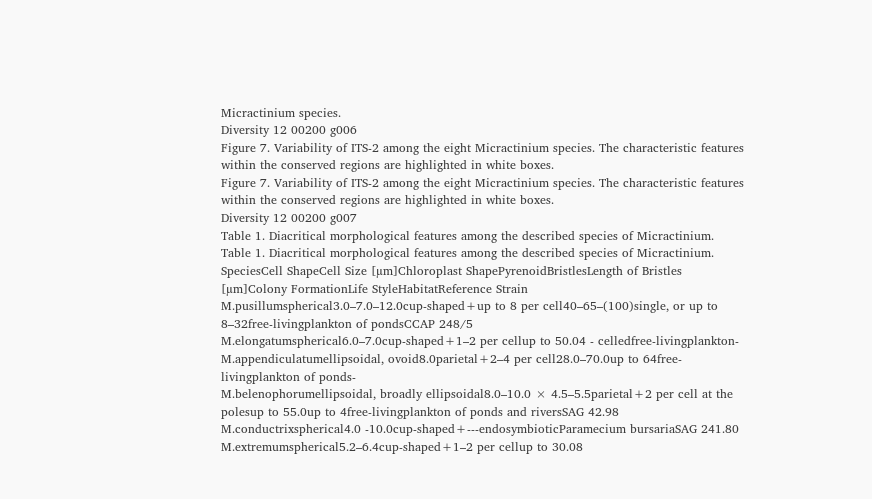Micractinium species.
Diversity 12 00200 g006
Figure 7. Variability of ITS-2 among the eight Micractinium species. The characteristic features within the conserved regions are highlighted in white boxes.
Figure 7. Variability of ITS-2 among the eight Micractinium species. The characteristic features within the conserved regions are highlighted in white boxes.
Diversity 12 00200 g007
Table 1. Diacritical morphological features among the described species of Micractinium.
Table 1. Diacritical morphological features among the described species of Micractinium.
SpeciesCell ShapeCell Size [µm]Chloroplast ShapePyrenoidBristlesLength of Bristles [µm]Colony FormationLife StyleHabitatReference Strain
M.pusillumspherical3.0–7.0–12.0cup-shaped+up to 8 per cell40–65–(100)single, or up to 8–32free-livingplankton of pondsCCAP 248/5
M.elongatumspherical6.0–7.0cup-shaped+1–2 per cellup to 50.04 - celledfree-livingplankton-
M.appendiculatumellipsoidal, ovoid8.0parietal+2–4 per cell28.0–70.0up to 64free-livingplankton of ponds-
M.belenophorumellipsoidal, broadly ellipsoidal8.0–10.0 × 4.5–5.5parietal+2 per cell at the polesup to 55.0up to 4free-livingplankton of ponds and riversSAG 42.98
M.conductrixspherical4.0 -10.0cup-shaped+---endosymbioticParamecium bursariaSAG 241.80
M.extremumspherical5.2–6.4cup-shaped+1–2 per cellup to 30.08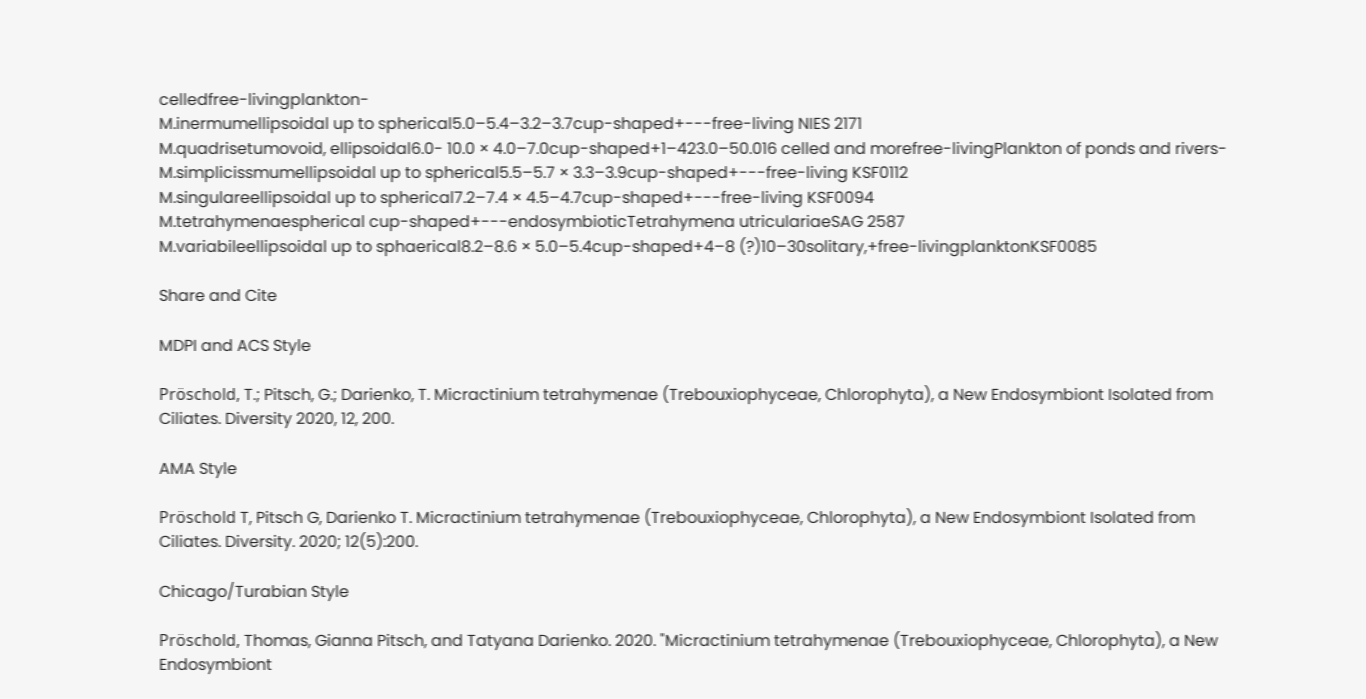celledfree-livingplankton-
M.inermumellipsoidal up to spherical5.0–5.4–3.2–3.7cup-shaped+---free-living NIES 2171
M.quadrisetumovoid, ellipsoidal6.0- 10.0 × 4.0–7.0cup-shaped+1–423.0–50.016 celled and morefree-livingPlankton of ponds and rivers-
M.simplicissmumellipsoidal up to spherical5.5–5.7 × 3.3–3.9cup-shaped+---free-living KSF0112
M.singulareellipsoidal up to spherical7.2–7.4 × 4.5–4.7cup-shaped+---free-living KSF0094
M.tetrahymenaespherical cup-shaped+---endosymbioticTetrahymena utriculariaeSAG 2587
M.variabileellipsoidal up to sphaerical8.2–8.6 × 5.0–5.4cup-shaped+4–8 (?)10–30solitary,+free-livingplanktonKSF0085

Share and Cite

MDPI and ACS Style

Pröschold, T.; Pitsch, G.; Darienko, T. Micractinium tetrahymenae (Trebouxiophyceae, Chlorophyta), a New Endosymbiont Isolated from Ciliates. Diversity 2020, 12, 200.

AMA Style

Pröschold T, Pitsch G, Darienko T. Micractinium tetrahymenae (Trebouxiophyceae, Chlorophyta), a New Endosymbiont Isolated from Ciliates. Diversity. 2020; 12(5):200.

Chicago/Turabian Style

Pröschold, Thomas, Gianna Pitsch, and Tatyana Darienko. 2020. "Micractinium tetrahymenae (Trebouxiophyceae, Chlorophyta), a New Endosymbiont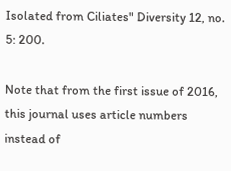Isolated from Ciliates" Diversity 12, no. 5: 200.

Note that from the first issue of 2016, this journal uses article numbers instead of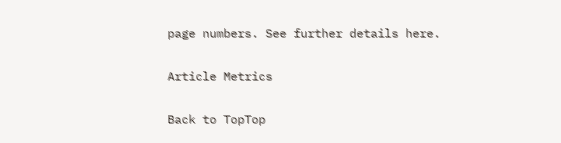page numbers. See further details here.

Article Metrics

Back to TopTop